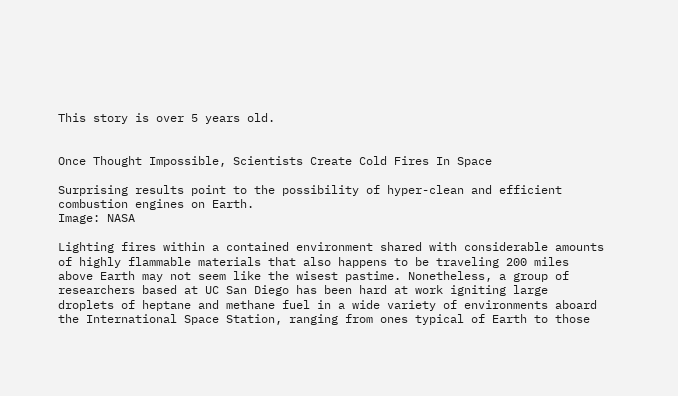This story is over 5 years old.


Once Thought Impossible, Scientists Create Cold Fires In Space

Surprising results point to the possibility of hyper-clean and efficient combustion engines on Earth.
Image: NASA

Lighting fires within a contained environment shared with considerable amounts of highly flammable materials that also happens to be traveling 200 miles above Earth may not seem like the wisest pastime. Nonetheless, a group of researchers based at UC San Diego has been hard at work igniting large droplets of heptane and methane fuel in a wide variety of environments aboard the International Space Station, ranging from ones typical of Earth to those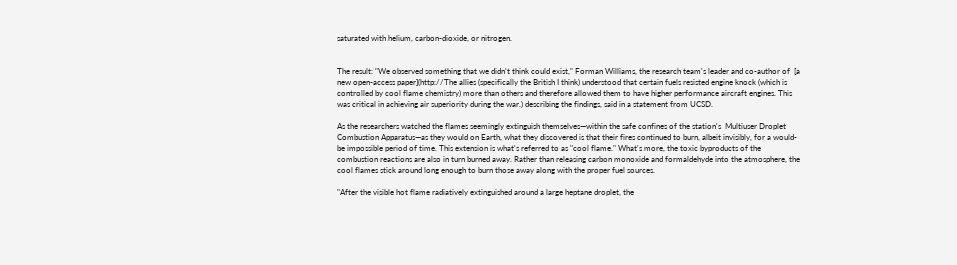saturated with helium, carbon-dioxide, or nitrogen.


The result: "We observed something that we didn't think could exist," Forman Williams, the research team's leader and co-author of  [a new open-access paper](http://The allies (specifically the British I think) understood that certain fuels resisted engine knock (which is controlled by cool flame chemistry) more than others and therefore allowed them to have higher performance aircraft engines. This was critical in achieving air superiority during the war.) describing the findings, said in a statement from UCSD.

As the researchers watched the flames seemingly extinguish themselves—within the safe confines of the station's  Multiuser Droplet Combustion Apparatus—as they would on Earth, what they discovered is that their fires continued to burn, albeit invisibly, for a would-be impossible period of time. This extension is what's referred to as "cool flame." What's more, the toxic byproducts of the combustion reactions are also in turn burned away. Rather than releasing carbon monoxide and formaldehyde into the atmosphere, the cool flames stick around long enough to burn those away along with the proper fuel sources.

"After the visible hot flame radiatively extinguished around a large heptane droplet, the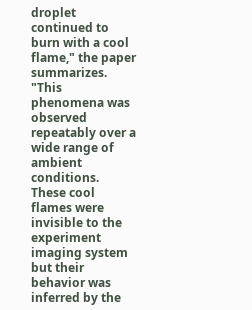droplet continued to burn with a cool flame," the paper summarizes. "This phenomena was observed repeatably over a wide range of ambient conditions. These cool flames were invisible to the experiment imaging system but their behavior was inferred by the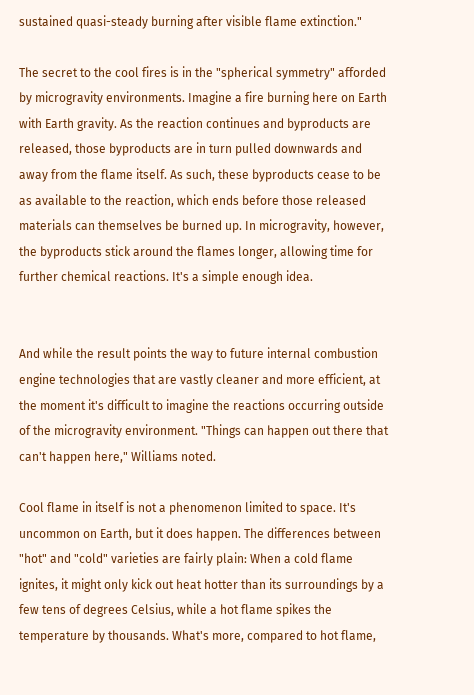sustained quasi-steady burning after visible flame extinction."

The secret to the cool fires is in the "spherical symmetry" afforded by microgravity environments. Imagine a fire burning here on Earth with Earth gravity. As the reaction continues and byproducts are released, those byproducts are in turn pulled downwards and away from the flame itself. As such, these byproducts cease to be as available to the reaction, which ends before those released materials can themselves be burned up. In microgravity, however, the byproducts stick around the flames longer, allowing time for further chemical reactions. It's a simple enough idea.


And while the result points the way to future internal combustion engine technologies that are vastly cleaner and more efficient, at the moment it's difficult to imagine the reactions occurring outside of the microgravity environment. "Things can happen out there that can't happen here," Williams noted.

Cool flame in itself is not a phenomenon limited to space. It's uncommon on Earth, but it does happen. The differences between "hot" and "cold" varieties are fairly plain: When a cold flame ignites, it might only kick out heat hotter than its surroundings by a few tens of degrees Celsius, while a hot flame spikes the temperature by thousands. What's more, compared to hot flame,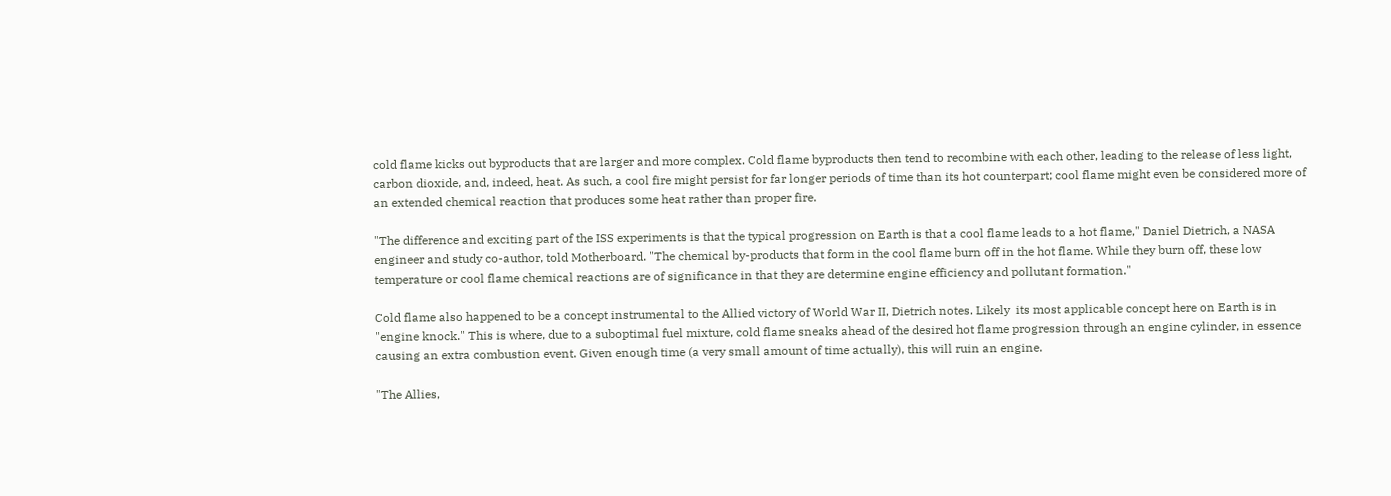cold flame kicks out byproducts that are larger and more complex. Cold flame byproducts then tend to recombine with each other, leading to the release of less light, carbon dioxide, and, indeed, heat. As such, a cool fire might persist for far longer periods of time than its hot counterpart; cool flame might even be considered more of an extended chemical reaction that produces some heat rather than proper fire.

"The difference and exciting part of the ISS experiments is that the typical progression on Earth is that a cool flame leads to a hot flame," Daniel Dietrich, a NASA engineer and study co-author, told Motherboard. "The chemical by-products that form in the cool flame burn off in the hot flame. While they burn off, these low temperature or cool flame chemical reactions are of significance in that they are determine engine efficiency and pollutant formation."

Cold flame also happened to be a concept instrumental to the Allied victory of World War II, Dietrich notes. Likely  its most applicable concept here on Earth is in "engine knock." This is where, due to a suboptimal fuel mixture, cold flame sneaks ahead of the desired hot flame progression through an engine cylinder, in essence causing an extra combustion event. Given enough time (a very small amount of time actually), this will ruin an engine.

"The Allies,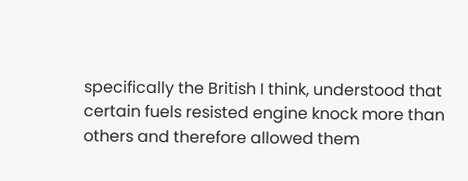specifically the British I think, understood that certain fuels resisted engine knock more than others and therefore allowed them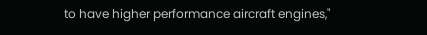to have higher performance aircraft engines,"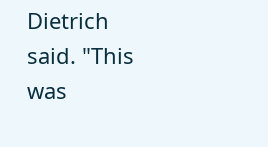Dietrich said. "This was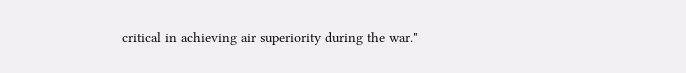critical in achieving air superiority during the war."